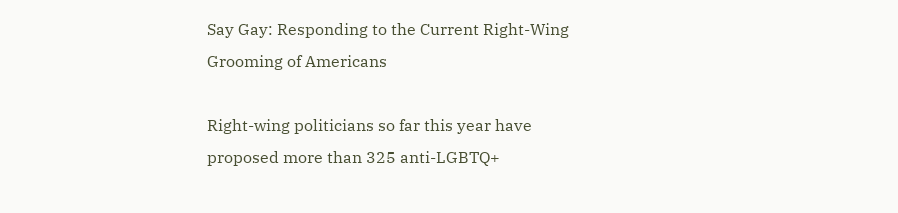Say Gay: Responding to the Current Right-Wing Grooming of Americans

Right-wing politicians so far this year have proposed more than 325 anti-LGBTQ+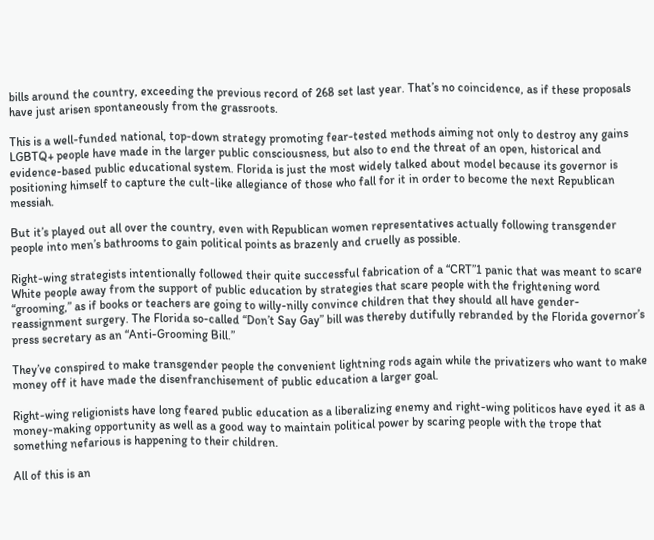bills around the country, exceeding the previous record of 268 set last year. That’s no coincidence, as if these proposals have just arisen spontaneously from the grassroots.

This is a well-funded national, top-down strategy promoting fear-tested methods aiming not only to destroy any gains LGBTQ+ people have made in the larger public consciousness, but also to end the threat of an open, historical and evidence-based public educational system. Florida is just the most widely talked about model because its governor is positioning himself to capture the cult-like allegiance of those who fall for it in order to become the next Republican messiah.

But it’s played out all over the country, even with Republican women representatives actually following transgender people into men’s bathrooms to gain political points as brazenly and cruelly as possible.

Right-wing strategists intentionally followed their quite successful fabrication of a “CRT”1 panic that was meant to scare White people away from the support of public education by strategies that scare people with the frightening word “grooming,” as if books or teachers are going to willy-nilly convince children that they should all have gender-reassignment surgery. The Florida so-called “Don’t Say Gay” bill was thereby dutifully rebranded by the Florida governor’s press secretary as an “Anti-Grooming Bill.”

They’ve conspired to make transgender people the convenient lightning rods again while the privatizers who want to make money off it have made the disenfranchisement of public education a larger goal.

Right-wing religionists have long feared public education as a liberalizing enemy and right-wing politicos have eyed it as a money-making opportunity as well as a good way to maintain political power by scaring people with the trope that something nefarious is happening to their children.

All of this is an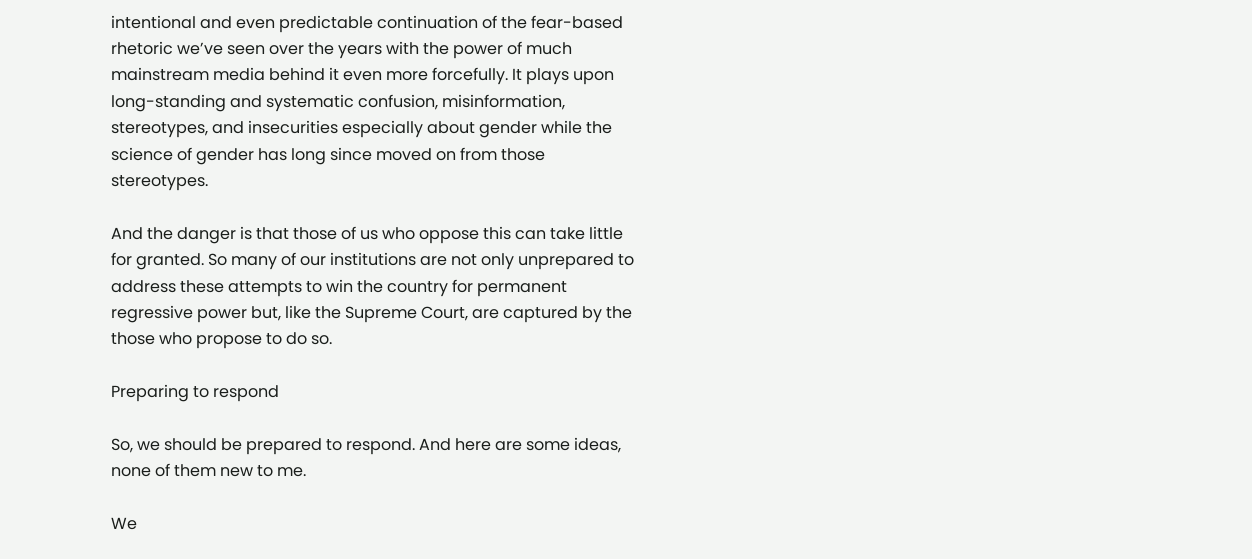intentional and even predictable continuation of the fear-based rhetoric we’ve seen over the years with the power of much mainstream media behind it even more forcefully. It plays upon long-standing and systematic confusion, misinformation, stereotypes, and insecurities especially about gender while the science of gender has long since moved on from those stereotypes.

And the danger is that those of us who oppose this can take little for granted. So many of our institutions are not only unprepared to address these attempts to win the country for permanent regressive power but, like the Supreme Court, are captured by the those who propose to do so.

Preparing to respond

So, we should be prepared to respond. And here are some ideas, none of them new to me.

We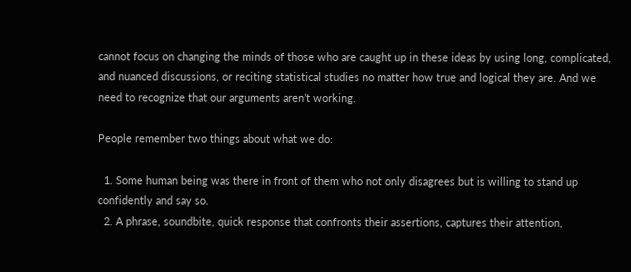cannot focus on changing the minds of those who are caught up in these ideas by using long, complicated, and nuanced discussions, or reciting statistical studies no matter how true and logical they are. And we need to recognize that our arguments aren’t working.

People remember two things about what we do:

  1. Some human being was there in front of them who not only disagrees but is willing to stand up confidently and say so.
  2. A phrase, soundbite, quick response that confronts their assertions, captures their attention,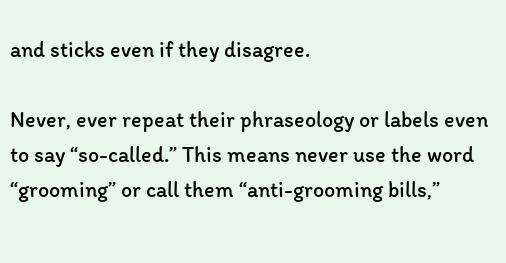and sticks even if they disagree.

Never, ever repeat their phraseology or labels even to say “so-called.” This means never use the word “grooming” or call them “anti-grooming bills,”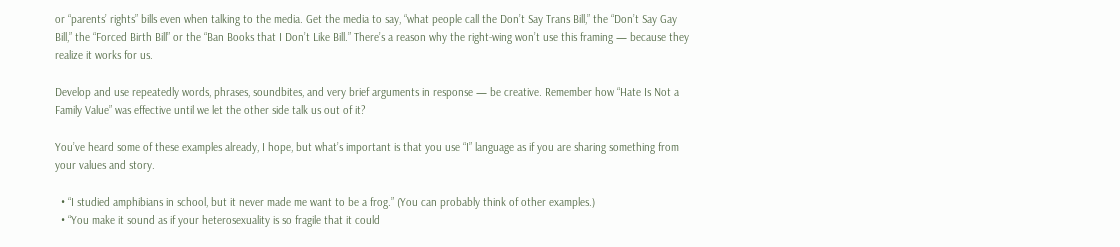or “parents’ rights” bills even when talking to the media. Get the media to say, “what people call the Don’t Say Trans Bill,” the “Don’t Say Gay Bill,” the “Forced Birth Bill” or the “Ban Books that I Don’t Like Bill.” There’s a reason why the right-wing won’t use this framing — because they realize it works for us.

Develop and use repeatedly words, phrases, soundbites, and very brief arguments in response — be creative. Remember how “Hate Is Not a Family Value” was effective until we let the other side talk us out of it?

You’ve heard some of these examples already, I hope, but what’s important is that you use “I” language as if you are sharing something from your values and story.

  • “I studied amphibians in school, but it never made me want to be a frog.” (You can probably think of other examples.)
  • “You make it sound as if your heterosexuality is so fragile that it could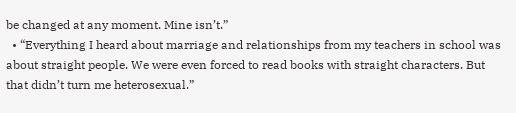be changed at any moment. Mine isn’t.”
  • “Everything I heard about marriage and relationships from my teachers in school was about straight people. We were even forced to read books with straight characters. But that didn’t turn me heterosexual.”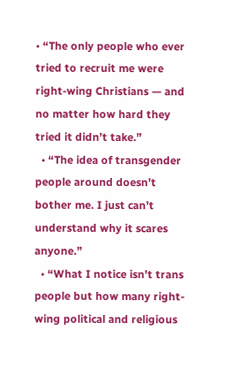• “The only people who ever tried to recruit me were right-wing Christians — and no matter how hard they tried it didn’t take.”
  • “The idea of transgender people around doesn’t bother me. I just can’t understand why it scares anyone.”
  • “What I notice isn’t trans people but how many right-wing political and religious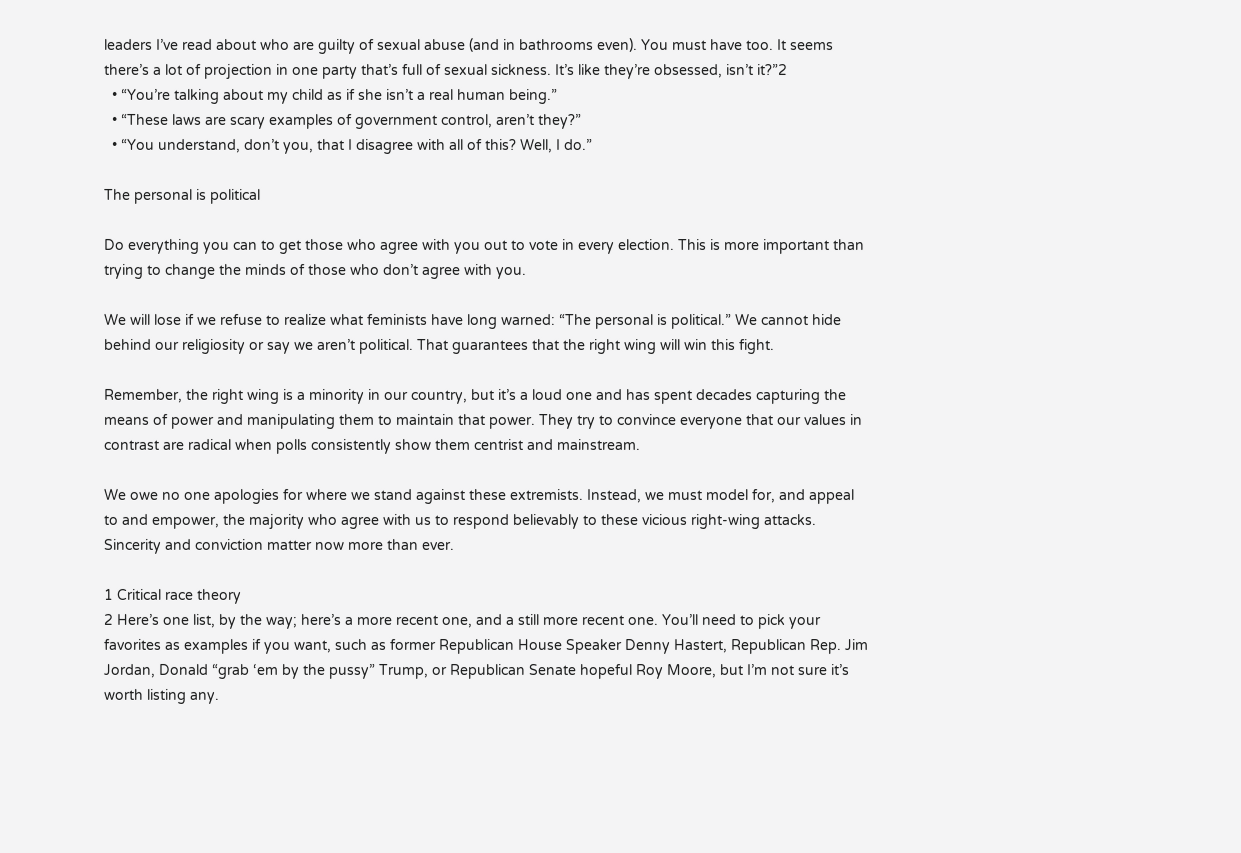leaders I’ve read about who are guilty of sexual abuse (and in bathrooms even). You must have too. It seems there’s a lot of projection in one party that’s full of sexual sickness. It’s like they’re obsessed, isn’t it?”2
  • “You’re talking about my child as if she isn’t a real human being.”
  • “These laws are scary examples of government control, aren’t they?”
  • “You understand, don’t you, that I disagree with all of this? Well, I do.”

The personal is political

Do everything you can to get those who agree with you out to vote in every election. This is more important than trying to change the minds of those who don’t agree with you.

We will lose if we refuse to realize what feminists have long warned: “The personal is political.” We cannot hide behind our religiosity or say we aren’t political. That guarantees that the right wing will win this fight.

Remember, the right wing is a minority in our country, but it’s a loud one and has spent decades capturing the means of power and manipulating them to maintain that power. They try to convince everyone that our values in contrast are radical when polls consistently show them centrist and mainstream.

We owe no one apologies for where we stand against these extremists. Instead, we must model for, and appeal to and empower, the majority who agree with us to respond believably to these vicious right-wing attacks. Sincerity and conviction matter now more than ever.

1 Critical race theory
2 Here’s one list, by the way; here’s a more recent one, and a still more recent one. You’ll need to pick your favorites as examples if you want, such as former Republican House Speaker Denny Hastert, Republican Rep. Jim Jordan, Donald “grab ‘em by the pussy” Trump, or Republican Senate hopeful Roy Moore, but I’m not sure it’s worth listing any.